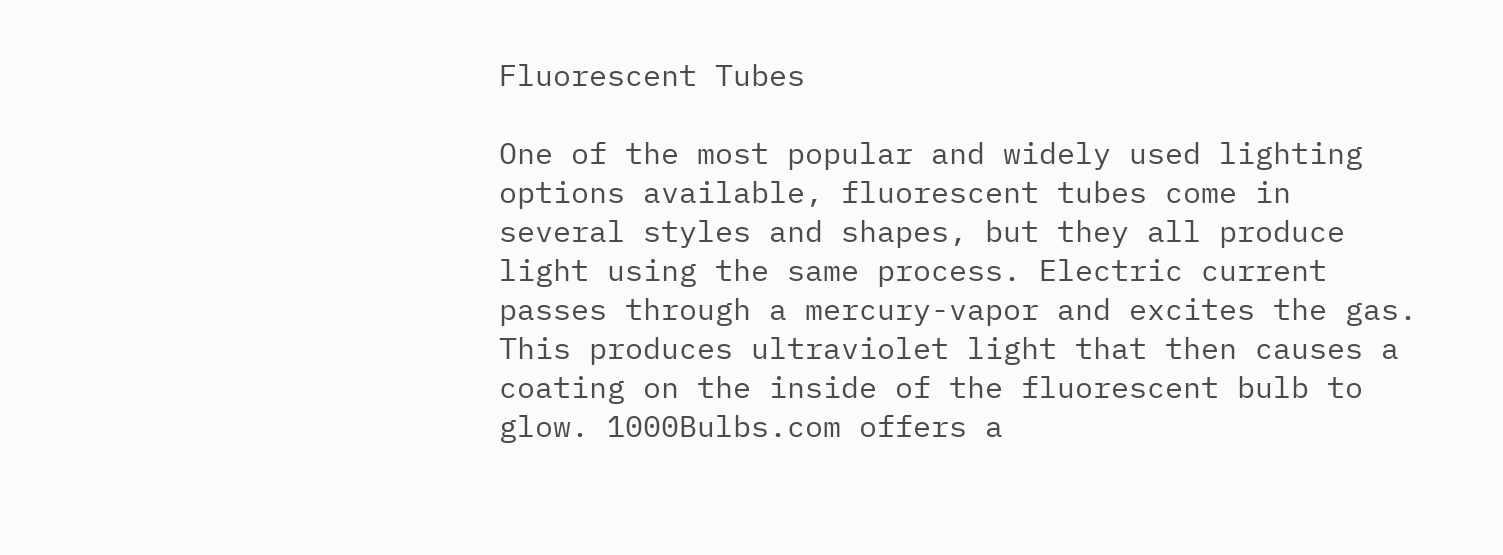Fluorescent Tubes

One of the most popular and widely used lighting options available, fluorescent tubes come in several styles and shapes, but they all produce light using the same process. Electric current passes through a mercury-vapor and excites the gas. This produces ultraviolet light that then causes a coating on the inside of the fluorescent bulb to glow. 1000Bulbs.com offers a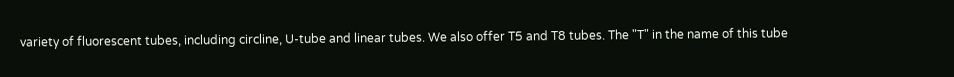variety of fluorescent tubes, including circline, U-tube and linear tubes. We also offer T5 and T8 tubes. The "T" in the name of this tube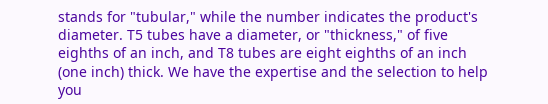stands for "tubular," while the number indicates the product's diameter. T5 tubes have a diameter, or "thickness," of five eighths of an inch, and T8 tubes are eight eighths of an inch (one inch) thick. We have the expertise and the selection to help you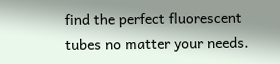find the perfect fluorescent tubes no matter your needs.